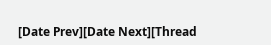[Date Prev][Date Next][Thread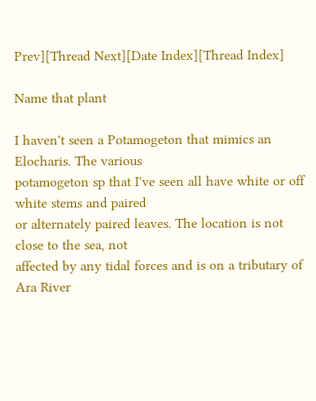Prev][Thread Next][Date Index][Thread Index]

Name that plant

I haven't seen a Potamogeton that mimics an Elocharis. The various
potamogeton sp that I've seen all have white or off white stems and paired
or alternately paired leaves. The location is not close to the sea, not
affected by any tidal forces and is on a tributary of Ara River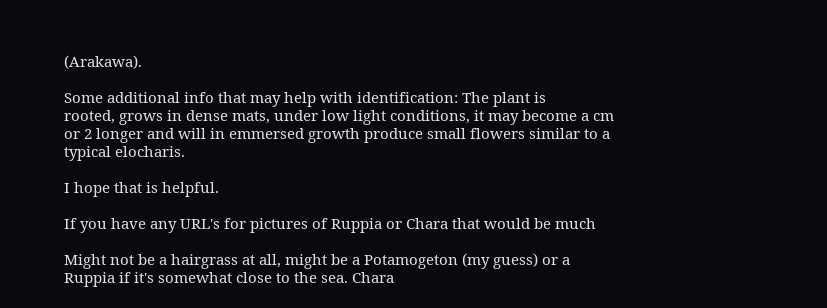(Arakawa).

Some additional info that may help with identification: The plant is
rooted, grows in dense mats, under low light conditions, it may become a cm
or 2 longer and will in emmersed growth produce small flowers similar to a
typical elocharis.

I hope that is helpful.

If you have any URL's for pictures of Ruppia or Chara that would be much

Might not be a hairgrass at all, might be a Potamogeton (my guess) or a
Ruppia if it's somewhat close to the sea. Chara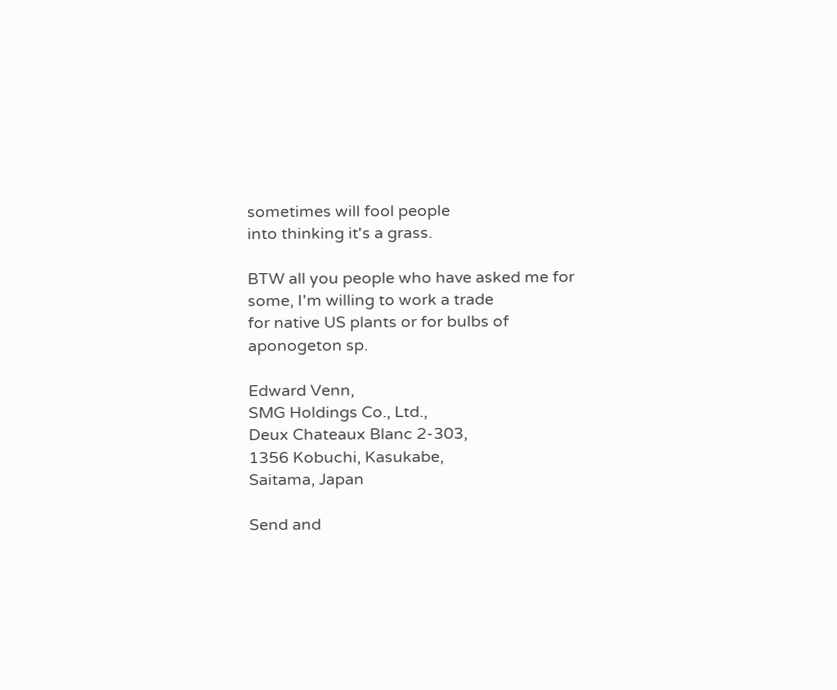sometimes will fool people
into thinking it's a grass.

BTW all you people who have asked me for some, I'm willing to work a trade
for native US plants or for bulbs of aponogeton sp.

Edward Venn,
SMG Holdings Co., Ltd.,
Deux Chateaux Blanc 2-303,
1356 Kobuchi, Kasukabe,
Saitama, Japan

Send and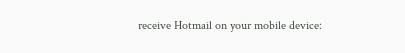receive Hotmail on your mobile device: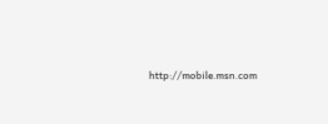http://mobile.msn.com